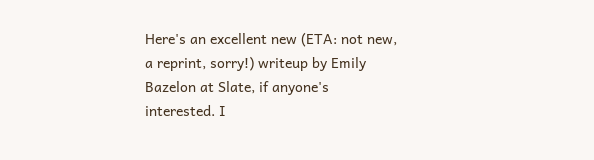Here's an excellent new (ETA: not new, a reprint, sorry!) writeup by Emily Bazelon at Slate, if anyone's interested. I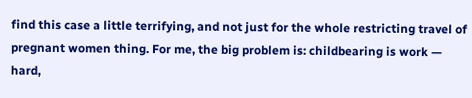find this case a little terrifying, and not just for the whole restricting travel of pregnant women thing. For me, the big problem is: childbearing is work — hard,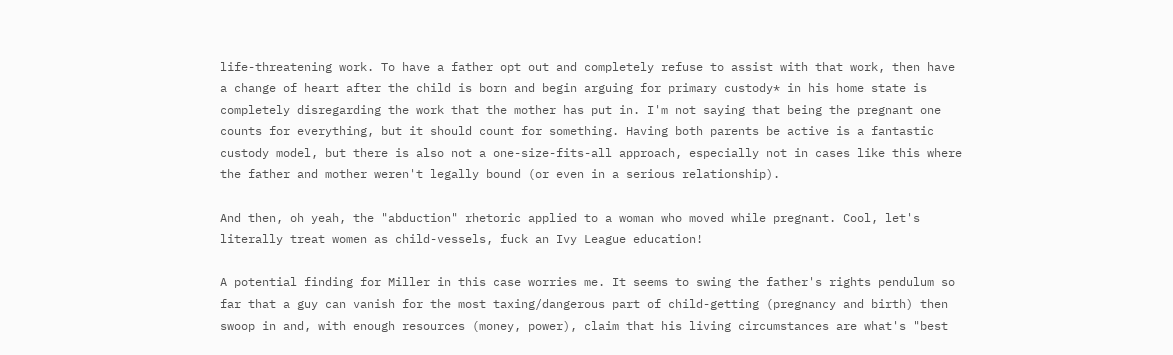life-threatening work. To have a father opt out and completely refuse to assist with that work, then have a change of heart after the child is born and begin arguing for primary custody* in his home state is completely disregarding the work that the mother has put in. I'm not saying that being the pregnant one counts for everything, but it should count for something. Having both parents be active is a fantastic custody model, but there is also not a one-size-fits-all approach, especially not in cases like this where the father and mother weren't legally bound (or even in a serious relationship).

And then, oh yeah, the "abduction" rhetoric applied to a woman who moved while pregnant. Cool, let's literally treat women as child-vessels, fuck an Ivy League education!

A potential finding for Miller in this case worries me. It seems to swing the father's rights pendulum so far that a guy can vanish for the most taxing/dangerous part of child-getting (pregnancy and birth) then swoop in and, with enough resources (money, power), claim that his living circumstances are what's "best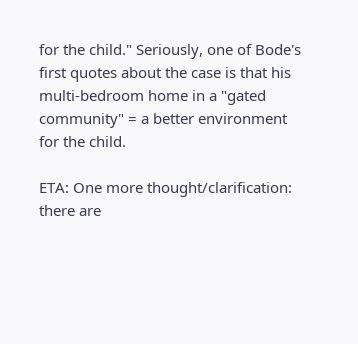for the child." Seriously, one of Bode's first quotes about the case is that his multi-bedroom home in a "gated community" = a better environment for the child.

ETA: One more thought/clarification: there are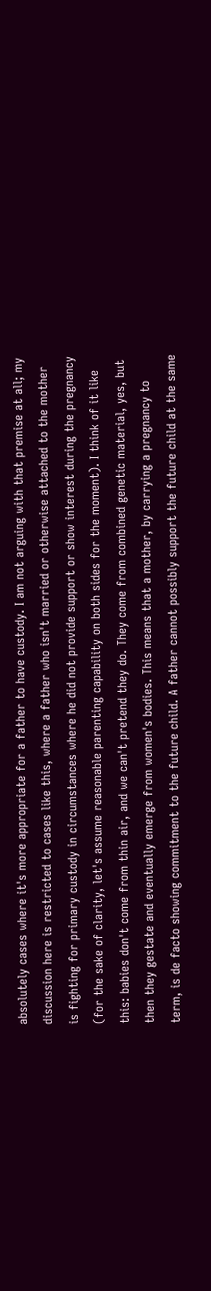absolutely cases where it's more appropriate for a father to have custody. I am not arguing with that premise at all; my discussion here is restricted to cases like this, where a father who isn't married or otherwise attached to the mother is fighting for primary custody in circumstances where he did not provide support or show interest during the pregnancy (for the sake of clarity, let's assume reasonable parenting capability on both sides for the moment). I think of it like this: babies don't come from thin air, and we can't pretend they do. They come from combined genetic material, yes, but then they gestate and eventually emerge from women's bodies. This means that a mother, by carrying a pregnancy to term, is de facto showing commitment to the future child. A father cannot possibly support the future child at the same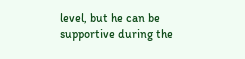level, but he can be supportive during the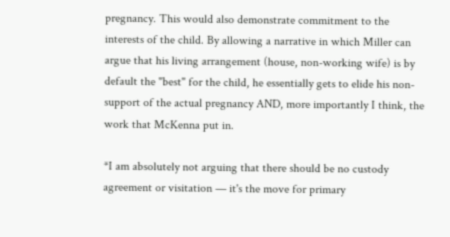pregnancy. This would also demonstrate commitment to the interests of the child. By allowing a narrative in which Miller can argue that his living arrangement (house, non-working wife) is by default the "best" for the child, he essentially gets to elide his non-support of the actual pregnancy AND, more importantly I think, the work that McKenna put in.

*I am absolutely not arguing that there should be no custody agreement or visitation — it's the move for primary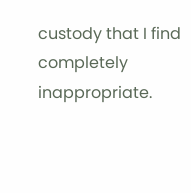custody that I find completely inappropriate.